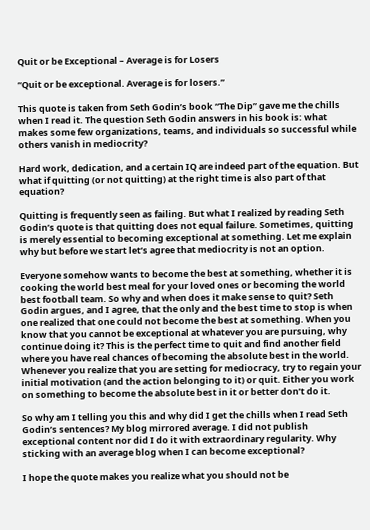Quit or be Exceptional – Average is for Losers

“Quit or be exceptional. Average is for losers.”

This quote is taken from Seth Godin’s book “The Dip” gave me the chills when I read it. The question Seth Godin answers in his book is: what makes some few organizations, teams, and individuals so successful while others vanish in mediocrity?

Hard work, dedication, and a certain IQ are indeed part of the equation. But what if quitting (or not quitting) at the right time is also part of that equation?

Quitting is frequently seen as failing. But what I realized by reading Seth Godin’s quote is that quitting does not equal failure. Sometimes, quitting is merely essential to becoming exceptional at something. Let me explain why but before we start let’s agree that mediocrity is not an option.

Everyone somehow wants to become the best at something, whether it is cooking the world best meal for your loved ones or becoming the world best football team. So why and when does it make sense to quit? Seth Godin argues, and I agree, that the only and the best time to stop is when one realized that one could not become the best at something. When you know that you cannot be exceptional at whatever you are pursuing, why continue doing it? This is the perfect time to quit and find another field where you have real chances of becoming the absolute best in the world. Whenever you realize that you are setting for mediocracy, try to regain your initial motivation (and the action belonging to it) or quit. Either you work on something to become the absolute best in it or better don’t do it.

So why am I telling you this and why did I get the chills when I read Seth Godin’s sentences? My blog mirrored average. I did not publish exceptional content nor did I do it with extraordinary regularity. Why sticking with an average blog when I can become exceptional?

I hope the quote makes you realize what you should not be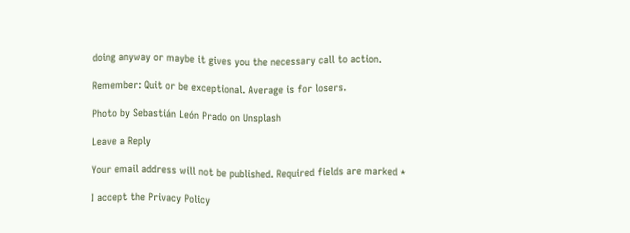doing anyway or maybe it gives you the necessary call to action.

Remember: Quit or be exceptional. Average is for losers.

Photo by Sebastián León Prado on Unsplash

Leave a Reply

Your email address will not be published. Required fields are marked *

I accept the Privacy Policy